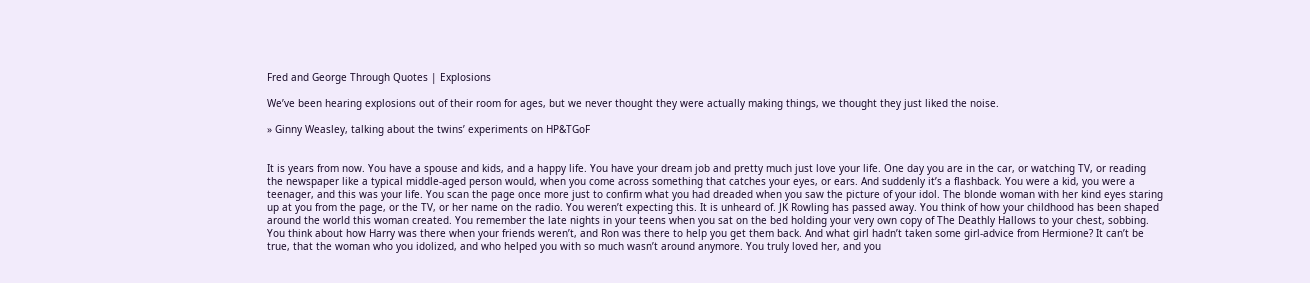Fred and George Through Quotes | Explosions

We’ve been hearing explosions out of their room for ages, but we never thought they were actually making things, we thought they just liked the noise.

» Ginny Weasley, talking about the twins’ experiments on HP&TGoF


It is years from now. You have a spouse and kids, and a happy life. You have your dream job and pretty much just love your life. One day you are in the car, or watching TV, or reading the newspaper like a typical middle-aged person would, when you come across something that catches your eyes, or ears. And suddenly it’s a flashback. You were a kid, you were a teenager, and this was your life. You scan the page once more just to confirm what you had dreaded when you saw the picture of your idol. The blonde woman with her kind eyes staring up at you from the page, or the TV, or her name on the radio. You weren’t expecting this. It is unheard of. JK Rowling has passed away. You think of how your childhood has been shaped around the world this woman created. You remember the late nights in your teens when you sat on the bed holding your very own copy of The Deathly Hallows to your chest, sobbing. You think about how Harry was there when your friends weren’t, and Ron was there to help you get them back. And what girl hadn’t taken some girl-advice from Hermione? It can’t be true, that the woman who you idolized, and who helped you with so much wasn’t around anymore. You truly loved her, and you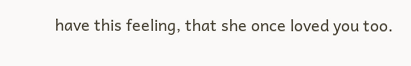have this feeling, that she once loved you too.